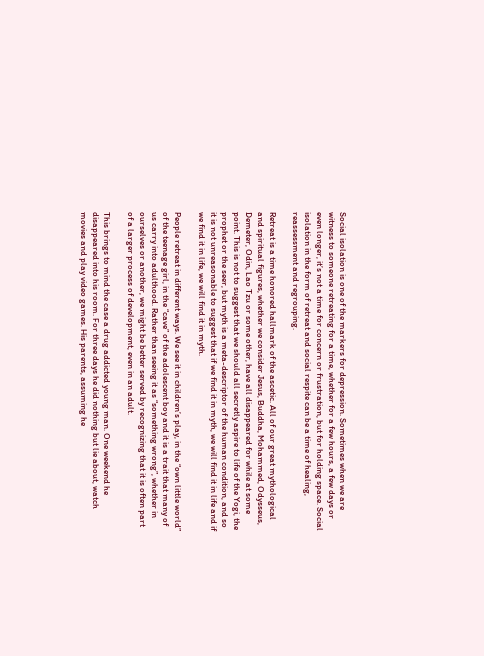Social isolation is one of the markers for depression. Sometimes when we are witness to someone retreating for a time, whether for a few hours, a few days or even longer, it’s not a time for concern or frustration, but for holding space. Social isolation in the form of retreat and social respite can be a time of healing, reassessment and regrouping.

Retreat is a time honored hallmark of the ascetic. All of our great mythological and spiritual figures, whether we consider Jesus, Buddha, Mohammed, Odysseus, Demeter, Odin, Lao Tzu or some other, have all disappeared for while at some point. This is not to suggest that we should all secretly aspire to life of the Yogi, the prophet or the seer, but myth is a meta-descriptor of the human condition, and so it is not unreasonable to suggest that if we find it in myth, we will find it in life and if we find it in life, we will find it in myth.

People retreat in different ways. We see it in children’s play, in the “own little world” of the teenage girl, in the “cave” of the adolescent boy and it is a trait that many of us carry into adulthood. Rather than seeing it as “something wrong”, whether in ourselves or another, we might be better served by recognizing that it is often part of a larger process of development, even in an adult.

This brings to mind the case a drug addicted young man. One weekend he disappeared into his room. For three days he did nothing but lie about, watch movies and play video games. His parents, assuming he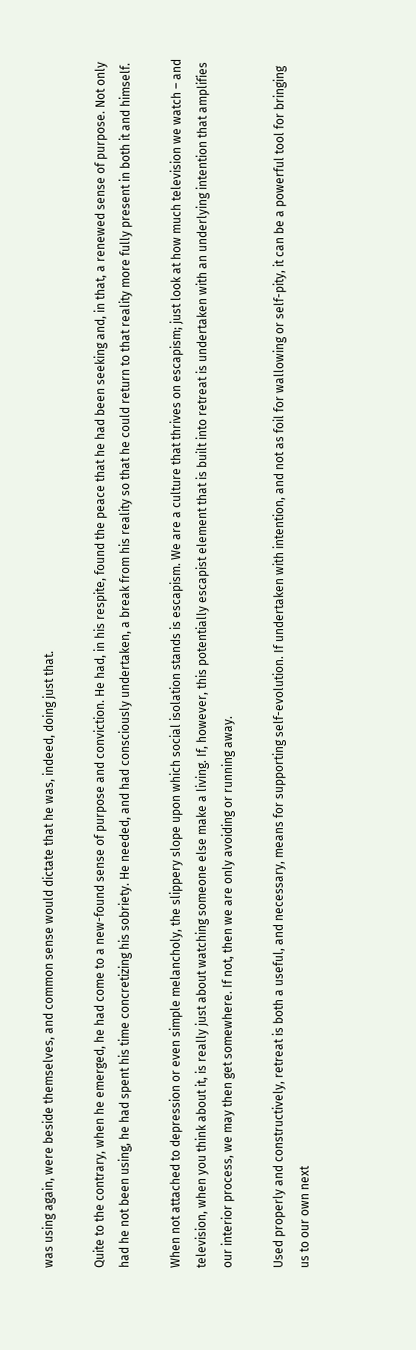was using again, were beside themselves, and common sense would dictate that he was, indeed, doing just that.

Quite to the contrary, when he emerged, he had come to a new-found sense of purpose and conviction. He had, in his respite, found the peace that he had been seeking and, in that, a renewed sense of purpose. Not only had he not been using, he had spent his time concretizing his sobriety. He needed, and had consciously undertaken, a break from his reality so that he could return to that reality more fully present in both it and himself.

When not attached to depression or even simple melancholy, the slippery slope upon which social isolation stands is escapism. We are a culture that thrives on escapism; just look at how much television we watch – and television, when you think about it, is really just about watching someone else make a living. If, however, this potentially escapist element that is built into retreat is undertaken with an underlying intention that amplifies our interior process, we may then get somewhere. If not, then we are only avoiding or running away.

Used properly and constructively, retreat is both a useful, and necessary, means for supporting self-evolution. If undertaken with intention, and not as foil for wallowing or self-pity, it can be a powerful tool for bringing us to our own next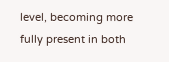level, becoming more fully present in both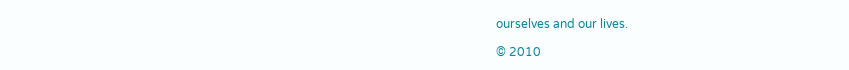ourselves and our lives.

© 2010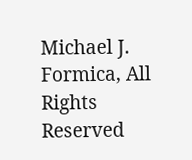Michael J. Formica, All Rights Reserved